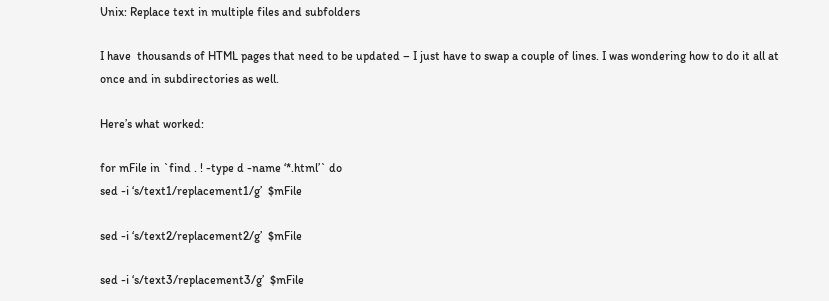Unix: Replace text in multiple files and subfolders

I have  thousands of HTML pages that need to be updated – I just have to swap a couple of lines. I was wondering how to do it all at once and in subdirectories as well.

Here’s what worked:

for mFile in `find . ! -type d -name ‘*.html’` do
sed -i ‘s/text1/replacement1/g’  $mFile

sed -i ‘s/text2/replacement2/g’  $mFile

sed -i ‘s/text3/replacement3/g’  $mFile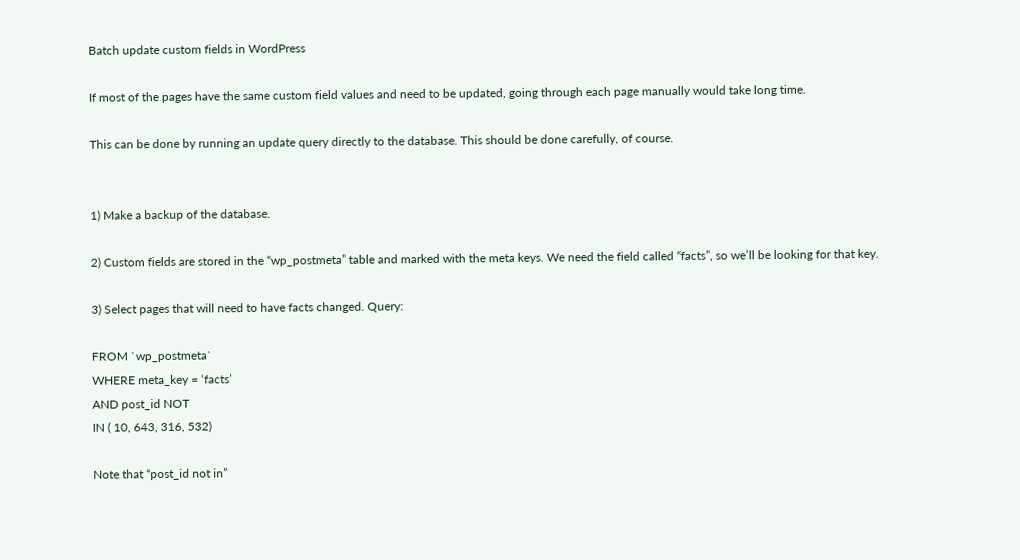Batch update custom fields in WordPress

If most of the pages have the same custom field values and need to be updated, going through each page manually would take long time.

This can be done by running an update query directly to the database. This should be done carefully, of course.


1) Make a backup of the database.

2) Custom fields are stored in the “wp_postmeta” table and marked with the meta keys. We need the field called “facts”, so we’ll be looking for that key.

3) Select pages that will need to have facts changed. Query:

FROM `wp_postmeta`
WHERE meta_key = ‘facts’
AND post_id NOT
IN ( 10, 643, 316, 532)

Note that “post_id not in”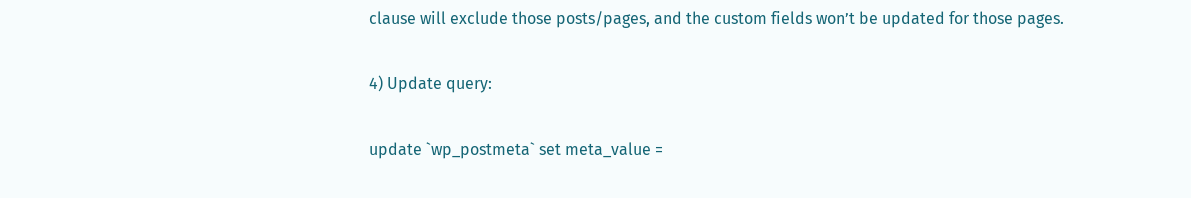clause will exclude those posts/pages, and the custom fields won’t be updated for those pages.

4) Update query:

update `wp_postmeta` set meta_value =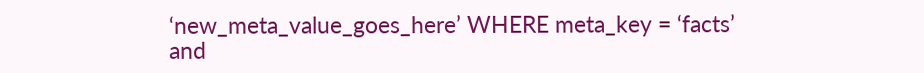‘new_meta_value_goes_here’ WHERE meta_key = ‘facts’
and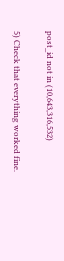post_id not in (10,643,316,532)

5) Check that everything worked fine.